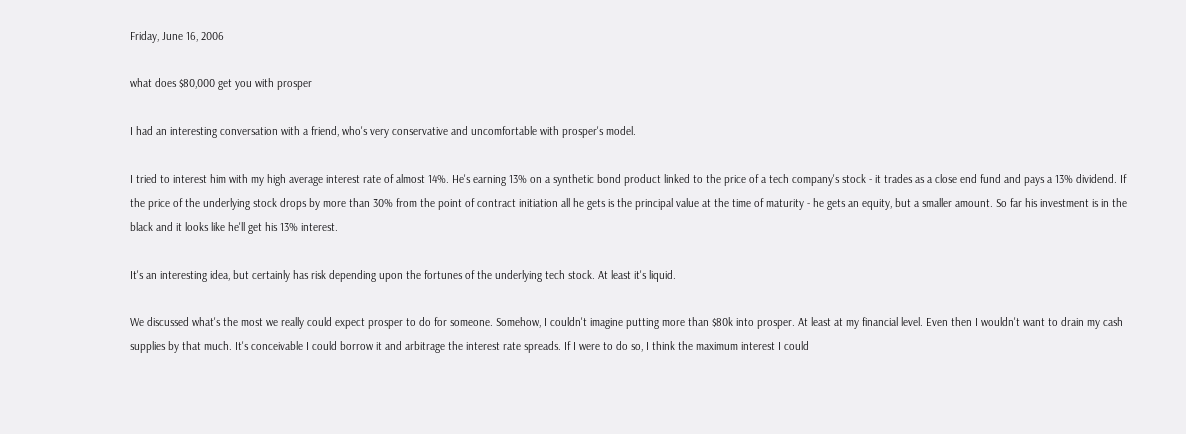Friday, June 16, 2006

what does $80,000 get you with prosper

I had an interesting conversation with a friend, who's very conservative and uncomfortable with prosper's model.

I tried to interest him with my high average interest rate of almost 14%. He's earning 13% on a synthetic bond product linked to the price of a tech company's stock - it trades as a close end fund and pays a 13% dividend. If the price of the underlying stock drops by more than 30% from the point of contract initiation all he gets is the principal value at the time of maturity - he gets an equity, but a smaller amount. So far his investment is in the black and it looks like he'll get his 13% interest.

It's an interesting idea, but certainly has risk depending upon the fortunes of the underlying tech stock. At least it's liquid.

We discussed what's the most we really could expect prosper to do for someone. Somehow, I couldn't imagine putting more than $80k into prosper. At least at my financial level. Even then I wouldn't want to drain my cash supplies by that much. It's conceivable I could borrow it and arbitrage the interest rate spreads. If I were to do so, I think the maximum interest I could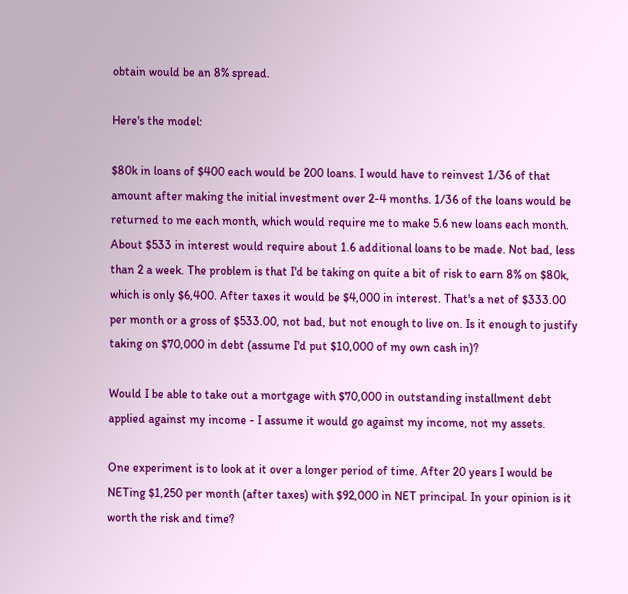obtain would be an 8% spread.

Here's the model:

$80k in loans of $400 each would be 200 loans. I would have to reinvest 1/36 of that amount after making the initial investment over 2-4 months. 1/36 of the loans would be returned to me each month, which would require me to make 5.6 new loans each month. About $533 in interest would require about 1.6 additional loans to be made. Not bad, less than 2 a week. The problem is that I'd be taking on quite a bit of risk to earn 8% on $80k, which is only $6,400. After taxes it would be $4,000 in interest. That's a net of $333.00 per month or a gross of $533.00, not bad, but not enough to live on. Is it enough to justify taking on $70,000 in debt (assume I'd put $10,000 of my own cash in)?

Would I be able to take out a mortgage with $70,000 in outstanding installment debt applied against my income - I assume it would go against my income, not my assets.

One experiment is to look at it over a longer period of time. After 20 years I would be NETing $1,250 per month (after taxes) with $92,000 in NET principal. In your opinion is it worth the risk and time?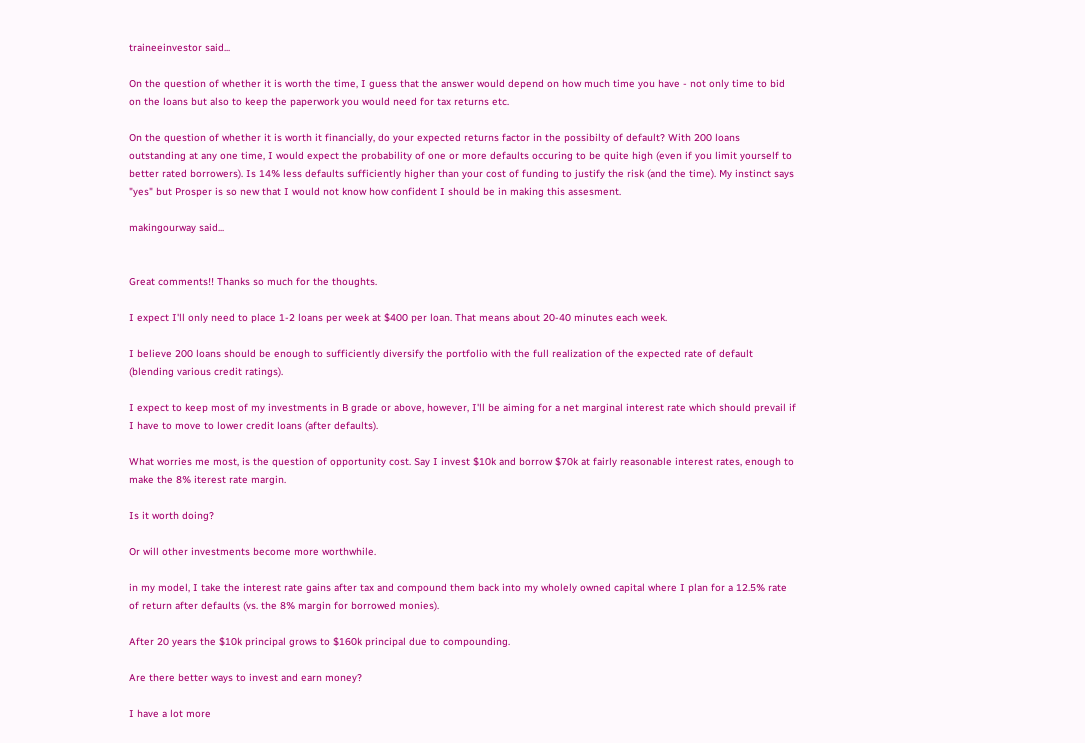traineeinvestor said...

On the question of whether it is worth the time, I guess that the answer would depend on how much time you have - not only time to bid on the loans but also to keep the paperwork you would need for tax returns etc.

On the question of whether it is worth it financially, do your expected returns factor in the possibilty of default? With 200 loans outstanding at any one time, I would expect the probability of one or more defaults occuring to be quite high (even if you limit yourself to better rated borrowers). Is 14% less defaults sufficiently higher than your cost of funding to justify the risk (and the time). My instinct says "yes" but Prosper is so new that I would not know how confident I should be in making this assesment.

makingourway said...


Great comments!! Thanks so much for the thoughts.

I expect I'll only need to place 1-2 loans per week at $400 per loan. That means about 20-40 minutes each week.

I believe 200 loans should be enough to sufficiently diversify the portfolio with the full realization of the expected rate of default (blending various credit ratings).

I expect to keep most of my investments in B grade or above, however, I'll be aiming for a net marginal interest rate which should prevail if I have to move to lower credit loans (after defaults).

What worries me most, is the question of opportunity cost. Say I invest $10k and borrow $70k at fairly reasonable interest rates, enough to make the 8% iterest rate margin.

Is it worth doing?

Or will other investments become more worthwhile.

in my model, I take the interest rate gains after tax and compound them back into my wholely owned capital where I plan for a 12.5% rate of return after defaults (vs. the 8% margin for borrowed monies).

After 20 years the $10k principal grows to $160k principal due to compounding.

Are there better ways to invest and earn money?

I have a lot more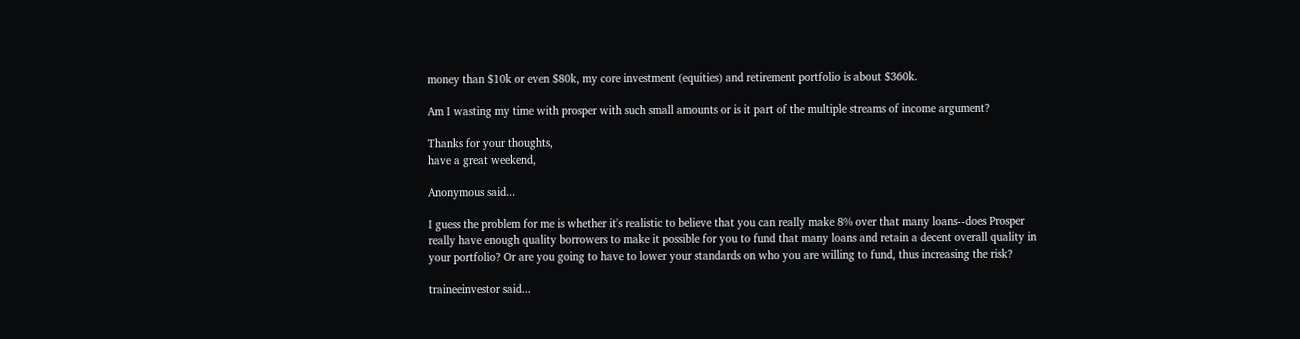money than $10k or even $80k, my core investment (equities) and retirement portfolio is about $360k.

Am I wasting my time with prosper with such small amounts or is it part of the multiple streams of income argument?

Thanks for your thoughts,
have a great weekend,

Anonymous said...

I guess the problem for me is whether it's realistic to believe that you can really make 8% over that many loans--does Prosper really have enough quality borrowers to make it possible for you to fund that many loans and retain a decent overall quality in your portfolio? Or are you going to have to lower your standards on who you are willing to fund, thus increasing the risk?

traineeinvestor said...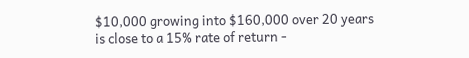$10,000 growing into $160,000 over 20 years is close to a 15% rate of return -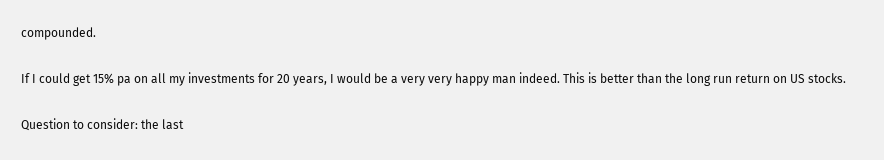compounded.

If I could get 15% pa on all my investments for 20 years, I would be a very very happy man indeed. This is better than the long run return on US stocks.

Question to consider: the last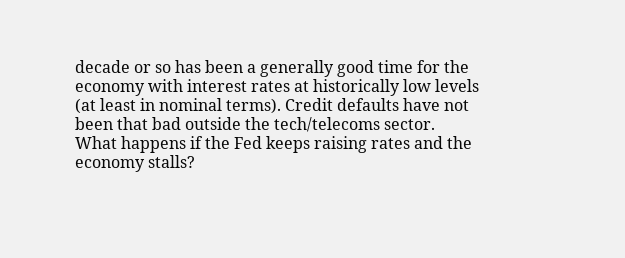decade or so has been a generally good time for the economy with interest rates at historically low levels (at least in nominal terms). Credit defaults have not been that bad outside the tech/telecoms sector. What happens if the Fed keeps raising rates and the economy stalls?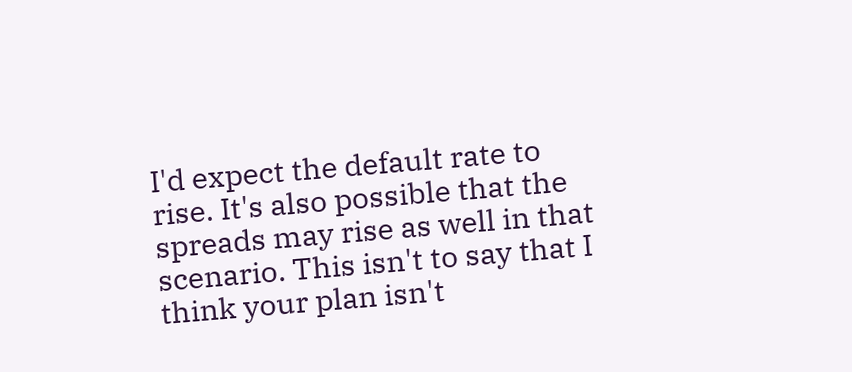I'd expect the default rate to rise. It's also possible that the spreads may rise as well in that scenario. This isn't to say that I think your plan isn't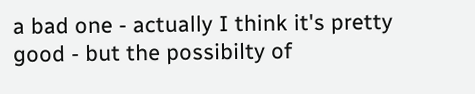a bad one - actually I think it's pretty good - but the possibilty of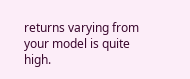returns varying from your model is quite high.